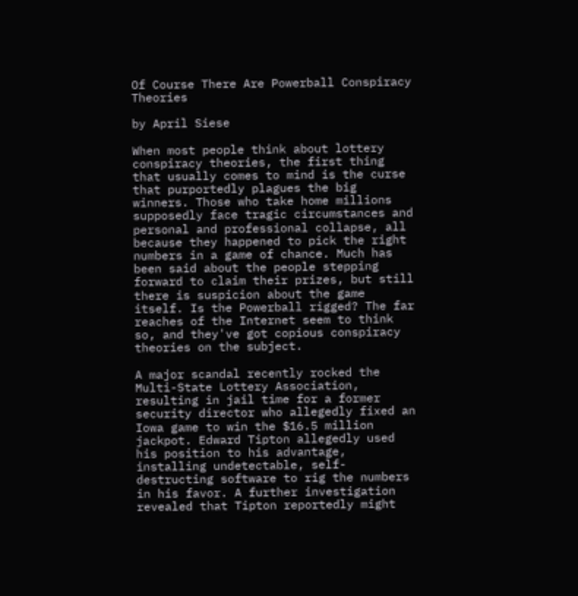Of Course There Are Powerball Conspiracy Theories

by April Siese

When most people think about lottery conspiracy theories, the first thing that usually comes to mind is the curse that purportedly plagues the big winners. Those who take home millions supposedly face tragic circumstances and personal and professional collapse, all because they happened to pick the right numbers in a game of chance. Much has been said about the people stepping forward to claim their prizes, but still there is suspicion about the game itself. Is the Powerball rigged? The far reaches of the Internet seem to think so, and they've got copious conspiracy theories on the subject.

A major scandal recently rocked the Multi-State Lottery Association, resulting in jail time for a former security director who allegedly fixed an Iowa game to win the $16.5 million jackpot. Edward Tipton allegedly used his position to his advantage, installing undetectable, self-destructing software to rig the numbers in his favor. A further investigation revealed that Tipton reportedly might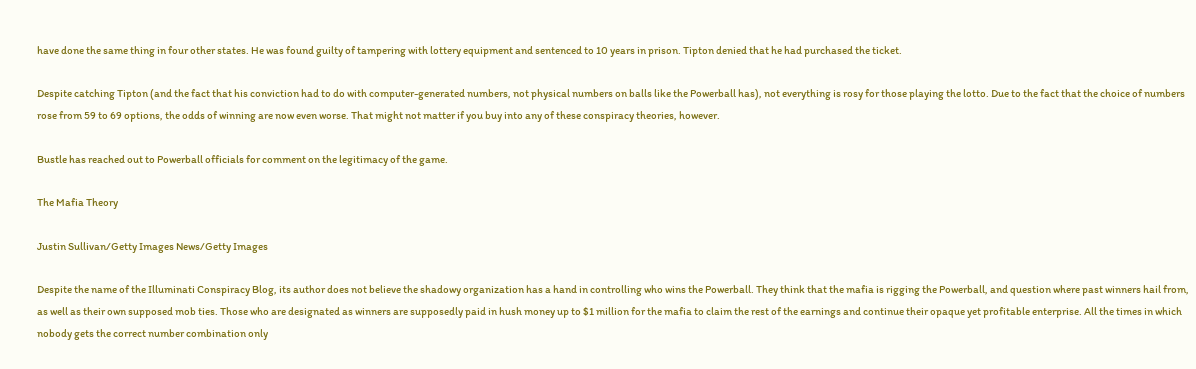have done the same thing in four other states. He was found guilty of tampering with lottery equipment and sentenced to 10 years in prison. Tipton denied that he had purchased the ticket.

Despite catching Tipton (and the fact that his conviction had to do with computer-generated numbers, not physical numbers on balls like the Powerball has), not everything is rosy for those playing the lotto. Due to the fact that the choice of numbers rose from 59 to 69 options, the odds of winning are now even worse. That might not matter if you buy into any of these conspiracy theories, however.

Bustle has reached out to Powerball officials for comment on the legitimacy of the game.

The Mafia Theory

Justin Sullivan/Getty Images News/Getty Images

Despite the name of the Illuminati Conspiracy Blog, its author does not believe the shadowy organization has a hand in controlling who wins the Powerball. They think that the mafia is rigging the Powerball, and question where past winners hail from, as well as their own supposed mob ties. Those who are designated as winners are supposedly paid in hush money up to $1 million for the mafia to claim the rest of the earnings and continue their opaque yet profitable enterprise. All the times in which nobody gets the correct number combination only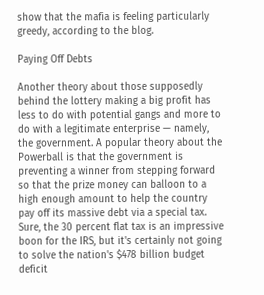show that the mafia is feeling particularly greedy, according to the blog.

Paying Off Debts

Another theory about those supposedly behind the lottery making a big profit has less to do with potential gangs and more to do with a legitimate enterprise — namely, the government. A popular theory about the Powerball is that the government is preventing a winner from stepping forward so that the prize money can balloon to a high enough amount to help the country pay off its massive debt via a special tax. Sure, the 30 percent flat tax is an impressive boon for the IRS, but it's certainly not going to solve the nation's $478 billion budget deficit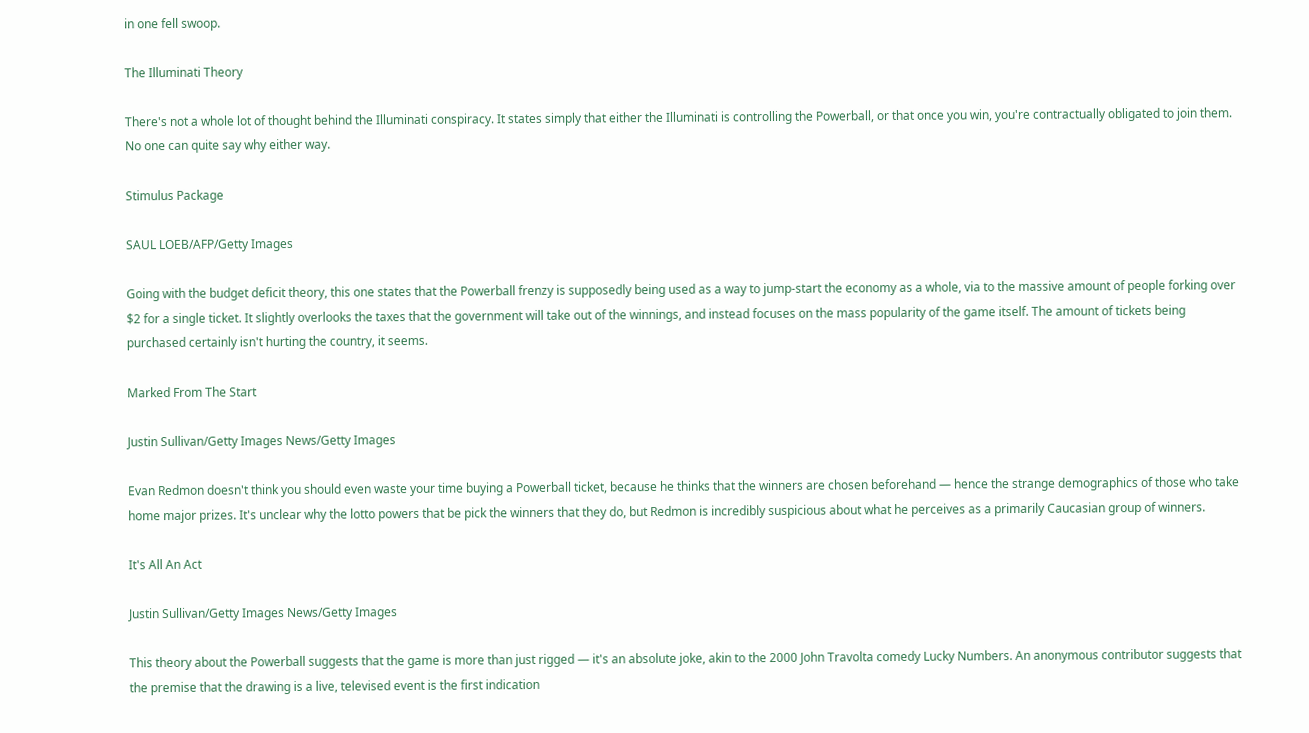in one fell swoop.

The Illuminati Theory

There's not a whole lot of thought behind the Illuminati conspiracy. It states simply that either the Illuminati is controlling the Powerball, or that once you win, you're contractually obligated to join them. No one can quite say why either way.

Stimulus Package

SAUL LOEB/AFP/Getty Images

Going with the budget deficit theory, this one states that the Powerball frenzy is supposedly being used as a way to jump-start the economy as a whole, via to the massive amount of people forking over $2 for a single ticket. It slightly overlooks the taxes that the government will take out of the winnings, and instead focuses on the mass popularity of the game itself. The amount of tickets being purchased certainly isn't hurting the country, it seems.

Marked From The Start

Justin Sullivan/Getty Images News/Getty Images

Evan Redmon doesn't think you should even waste your time buying a Powerball ticket, because he thinks that the winners are chosen beforehand — hence the strange demographics of those who take home major prizes. It's unclear why the lotto powers that be pick the winners that they do, but Redmon is incredibly suspicious about what he perceives as a primarily Caucasian group of winners.

It's All An Act

Justin Sullivan/Getty Images News/Getty Images

This theory about the Powerball suggests that the game is more than just rigged — it's an absolute joke, akin to the 2000 John Travolta comedy Lucky Numbers. An anonymous contributor suggests that the premise that the drawing is a live, televised event is the first indication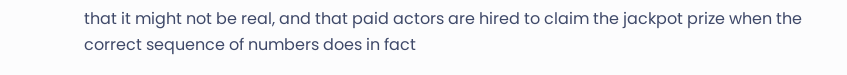that it might not be real, and that paid actors are hired to claim the jackpot prize when the correct sequence of numbers does in fact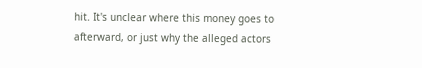hit. It's unclear where this money goes to afterward, or just why the alleged actors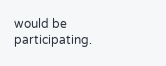would be participating.